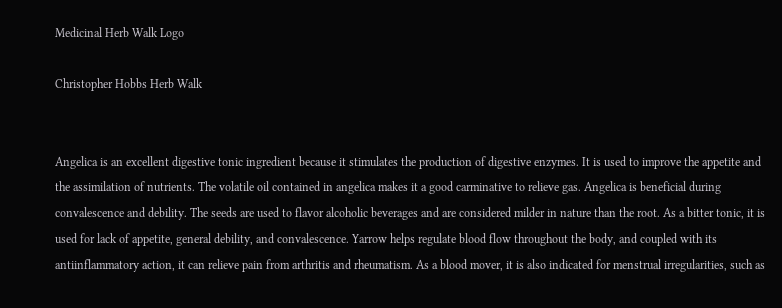Medicinal Herb Walk Logo

Christopher Hobbs Herb Walk


Angelica is an excellent digestive tonic ingredient because it stimulates the production of digestive enzymes. It is used to improve the appetite and the assimilation of nutrients. The volatile oil contained in angelica makes it a good carminative to relieve gas. Angelica is beneficial during convalescence and debility. The seeds are used to flavor alcoholic beverages and are considered milder in nature than the root. As a bitter tonic, it is used for lack of appetite, general debility, and convalescence. Yarrow helps regulate blood flow throughout the body, and coupled with its antiinflammatory action, it can relieve pain from arthritis and rheumatism. As a blood mover, it is also indicated for menstrual irregularities, such as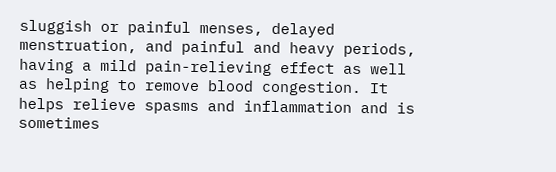sluggish or painful menses, delayed menstruation, and painful and heavy periods, having a mild pain-relieving effect as well as helping to remove blood congestion. It helps relieve spasms and inflammation and is sometimes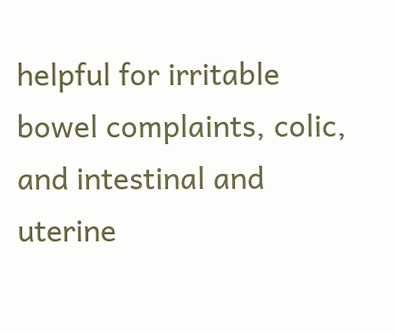helpful for irritable bowel complaints, colic, and intestinal and uterine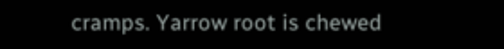cramps. Yarrow root is chewed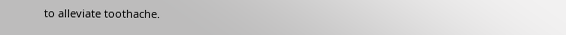to alleviate toothache.